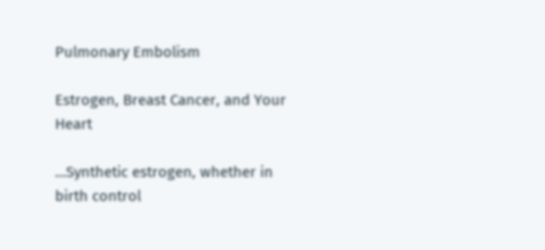Pulmonary Embolism

Estrogen, Breast Cancer, and Your Heart

…Synthetic estrogen, whether in birth control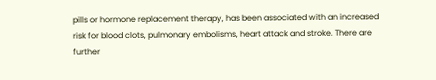pills or hormone replacement therapy, has been associated with an increased risk for blood clots, pulmonary embolisms, heart attack and stroke. There are further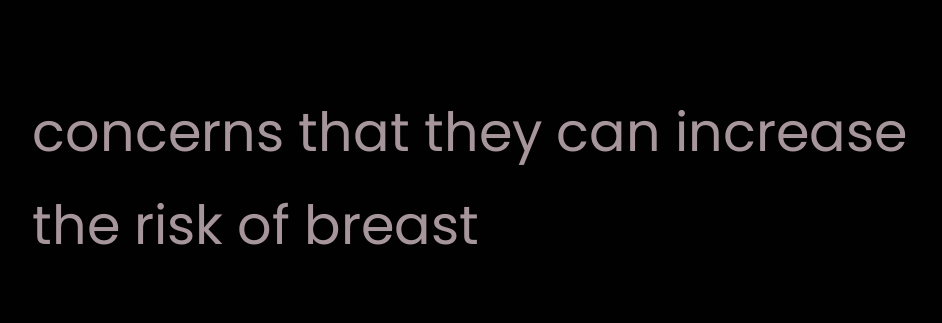concerns that they can increase the risk of breast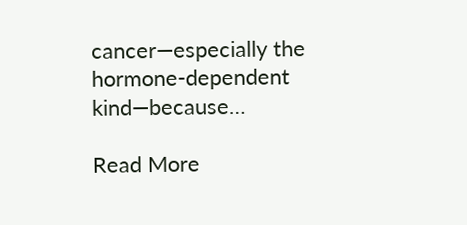cancer—especially the hormone-dependent kind—because…

Read More